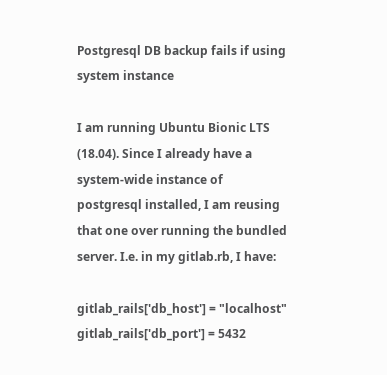Postgresql DB backup fails if using system instance

I am running Ubuntu Bionic LTS (18.04). Since I already have a system-wide instance of postgresql installed, I am reusing that one over running the bundled server. I.e. in my gitlab.rb, I have:

gitlab_rails['db_host'] = "localhost"
gitlab_rails['db_port'] = 5432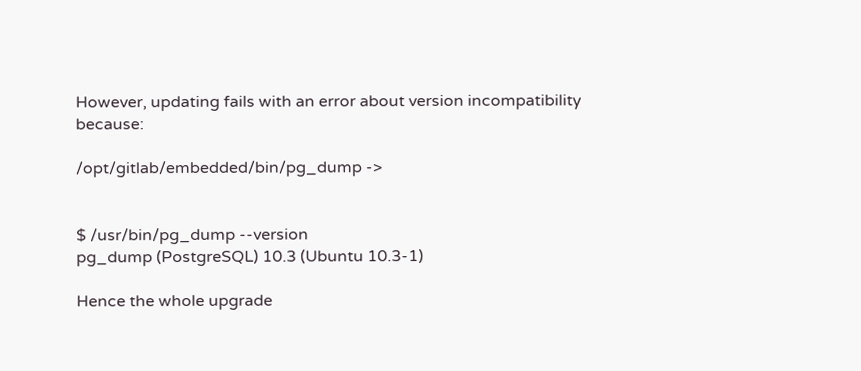However, updating fails with an error about version incompatibility because:

/opt/gitlab/embedded/bin/pg_dump ->


$ /usr/bin/pg_dump --version
pg_dump (PostgreSQL) 10.3 (Ubuntu 10.3-1)

Hence the whole upgrade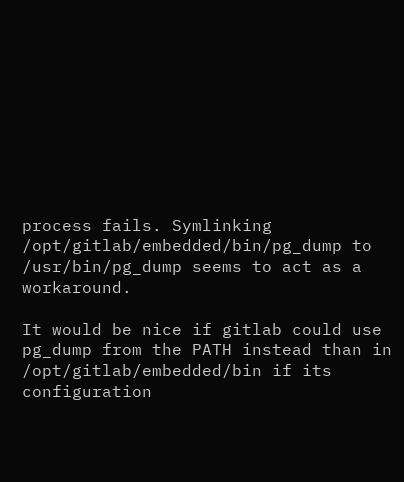process fails. Symlinking /opt/gitlab/embedded/bin/pg_dump to /usr/bin/pg_dump seems to act as a workaround.

It would be nice if gitlab could use pg_dump from the PATH instead than in /opt/gitlab/embedded/bin if its configuration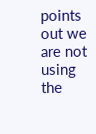points out we are not using the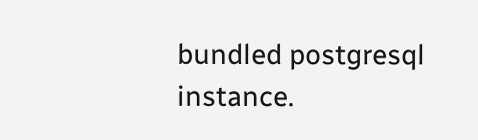bundled postgresql instance.